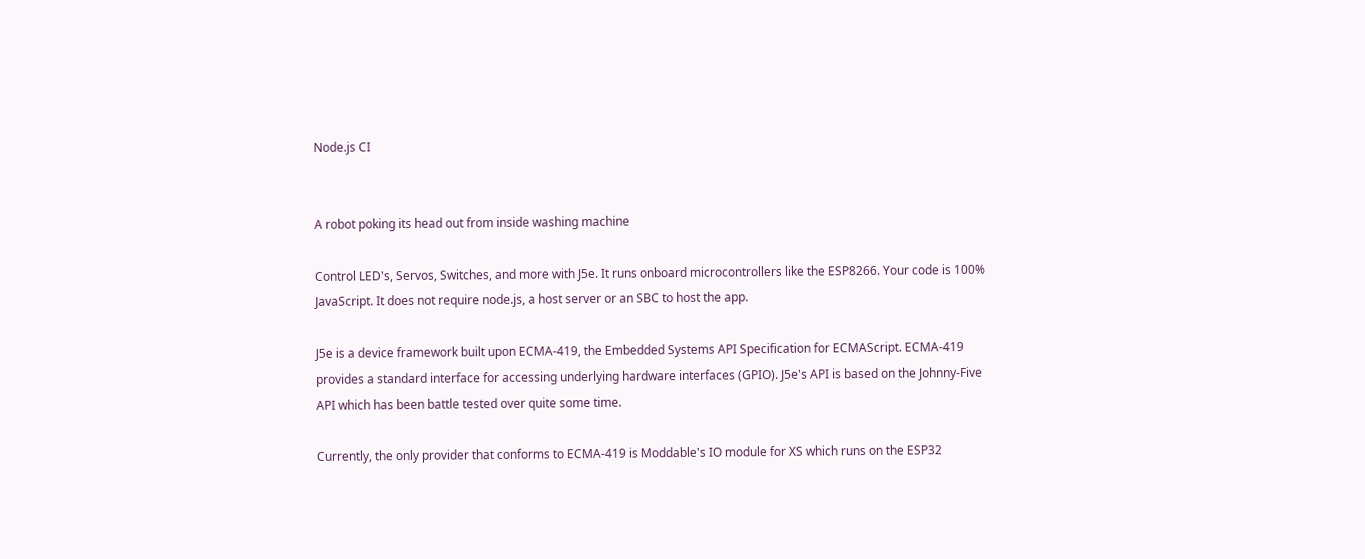Node.js CI


A robot poking its head out from inside washing machine

Control LED's, Servos, Switches, and more with J5e. It runs onboard microcontrollers like the ESP8266. Your code is 100% JavaScript. It does not require node.js, a host server or an SBC to host the app.

J5e is a device framework built upon ECMA-419, the Embedded Systems API Specification for ECMAScript. ECMA-419 provides a standard interface for accessing underlying hardware interfaces (GPIO). J5e's API is based on the Johnny-Five API which has been battle tested over quite some time.

Currently, the only provider that conforms to ECMA-419 is Moddable's IO module for XS which runs on the ESP32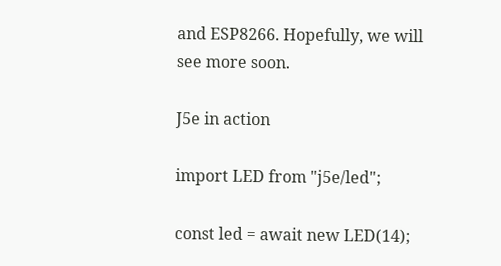and ESP8266. Hopefully, we will see more soon.

J5e in action

import LED from "j5e/led";

const led = await new LED(14);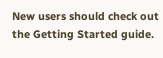New users should check out the Getting Started guide.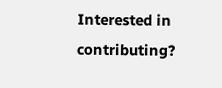Interested in contributing?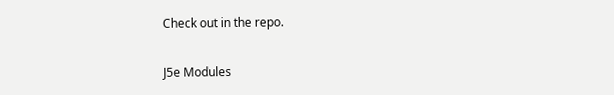Check out in the repo.

J5e Modules